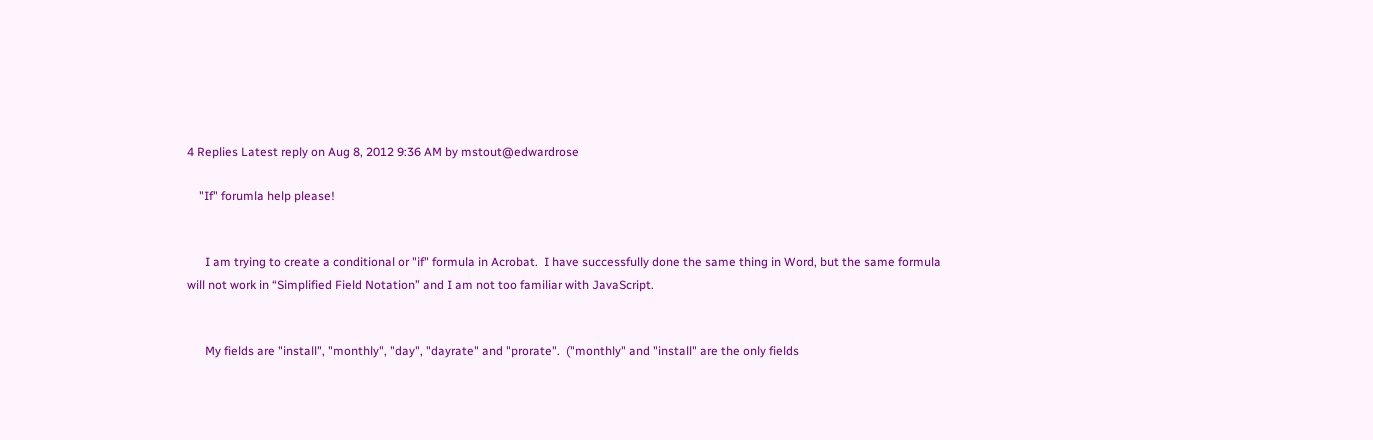4 Replies Latest reply on Aug 8, 2012 9:36 AM by mstout@edwardrose

    "If" forumla help please!


      I am trying to create a conditional or "if" formula in Acrobat.  I have successfully done the same thing in Word, but the same formula will not work in “Simplified Field Notation” and I am not too familiar with JavaScript.


      My fields are "install", "monthly", "day", "dayrate" and "prorate".  ("monthly" and "install" are the only fields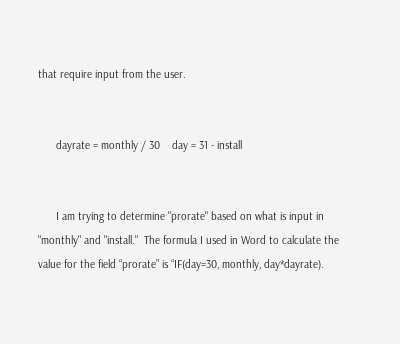that require input from the user.


      dayrate = monthly / 30    day = 31 - install


      I am trying to determine "prorate" based on what is input in "monthly" and "install."  The formula I used in Word to calculate the value for the field “prorate” is “IF(day=30, monthly, day*dayrate).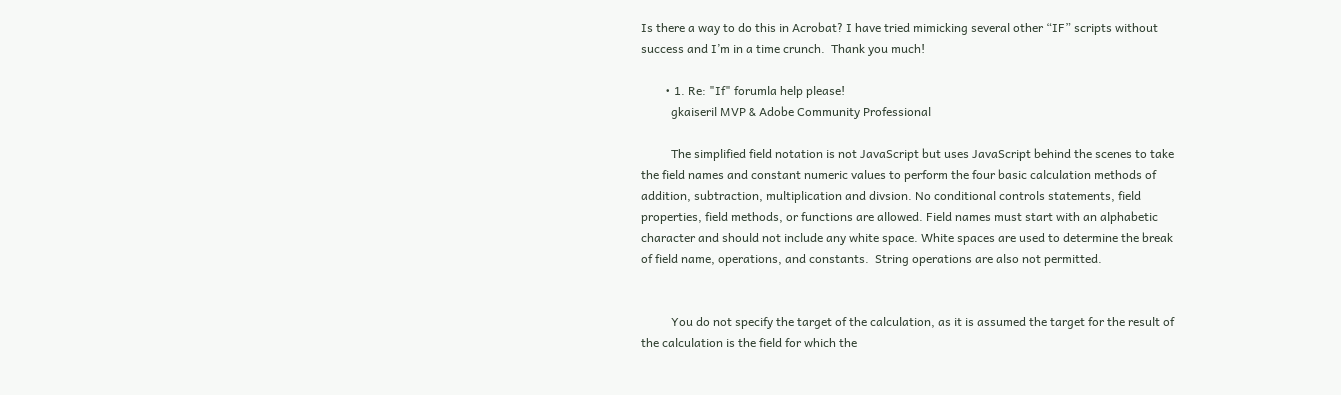Is there a way to do this in Acrobat? I have tried mimicking several other “IF” scripts without success and I’m in a time crunch.  Thank you much!

        • 1. Re: "If" forumla help please!
          gkaiseril MVP & Adobe Community Professional

          The simplified field notation is not JavaScript but uses JavaScript behind the scenes to take the field names and constant numeric values to perform the four basic calculation methods of addition, subtraction, multiplication and divsion. No conditional controls statements, field properties, field methods, or functions are allowed. Field names must start with an alphabetic character and should not include any white space. White spaces are used to determine the break of field name, operations, and constants.  String operations are also not permitted.


          You do not specify the target of the calculation, as it is assumed the target for the result of the calculation is the field for which the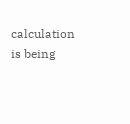calculation is being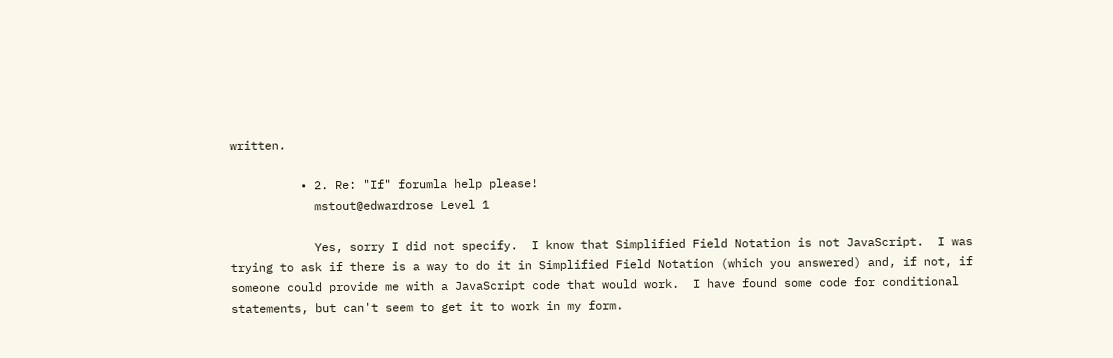written.

          • 2. Re: "If" forumla help please!
            mstout@edwardrose Level 1

            Yes, sorry I did not specify.  I know that Simplified Field Notation is not JavaScript.  I was trying to ask if there is a way to do it in Simplified Field Notation (which you answered) and, if not, if someone could provide me with a JavaScript code that would work.  I have found some code for conditional statements, but can't seem to get it to work in my form.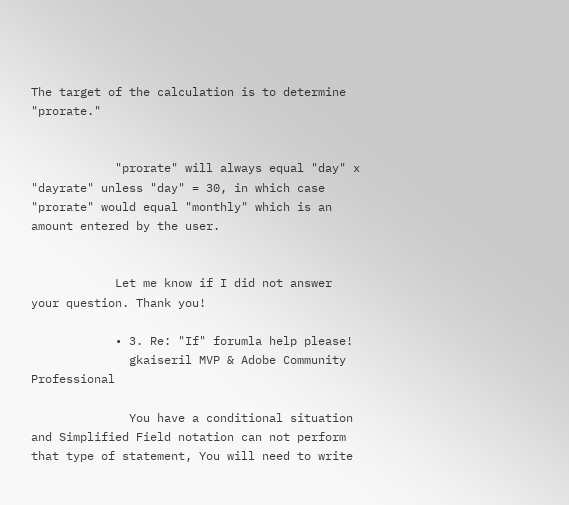The target of the calculation is to determine "prorate."


            "prorate" will always equal "day" x "dayrate" unless "day" = 30, in which case "prorate" would equal "monthly" which is an amount entered by the user.


            Let me know if I did not answer your question. Thank you!

            • 3. Re: "If" forumla help please!
              gkaiseril MVP & Adobe Community Professional

              You have a conditional situation and Simplified Field notation can not perform that type of statement, You will need to write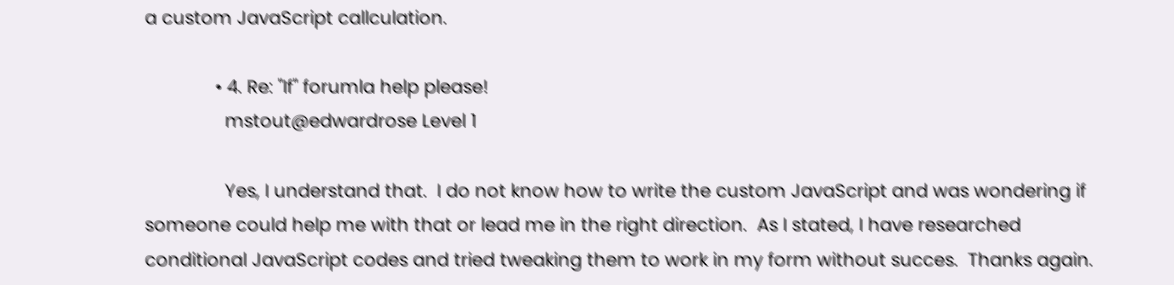a custom JavaScript callculation.

              • 4. Re: "If" forumla help please!
                mstout@edwardrose Level 1

                Yes, I understand that.  I do not know how to write the custom JavaScript and was wondering if someone could help me with that or lead me in the right direction.  As I stated, I have researched conditional JavaScript codes and tried tweaking them to work in my form without succes.  Thanks again.